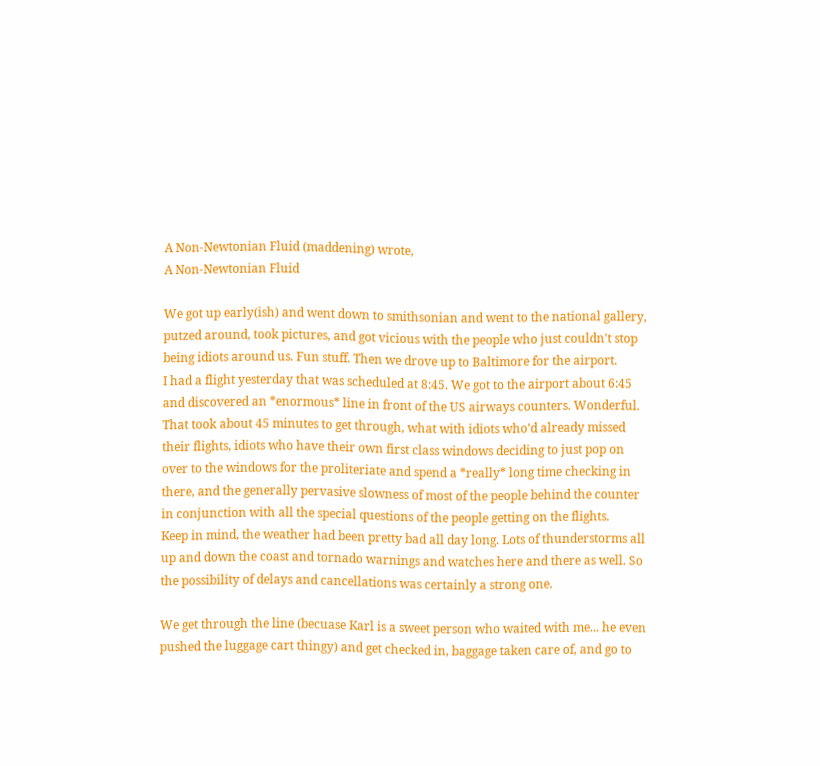A Non-Newtonian Fluid (maddening) wrote,
A Non-Newtonian Fluid

We got up early(ish) and went down to smithsonian and went to the national gallery, putzed around, took pictures, and got vicious with the people who just couldn't stop being idiots around us. Fun stuff. Then we drove up to Baltimore for the airport.
I had a flight yesterday that was scheduled at 8:45. We got to the airport about 6:45 and discovered an *enormous* line in front of the US airways counters. Wonderful.
That took about 45 minutes to get through, what with idiots who'd already missed their flights, idiots who have their own first class windows deciding to just pop on over to the windows for the proliteriate and spend a *really* long time checking in there, and the generally pervasive slowness of most of the people behind the counter in conjunction with all the special questions of the people getting on the flights.
Keep in mind, the weather had been pretty bad all day long. Lots of thunderstorms all up and down the coast and tornado warnings and watches here and there as well. So the possibility of delays and cancellations was certainly a strong one.

We get through the line (becuase Karl is a sweet person who waited with me... he even pushed the luggage cart thingy) and get checked in, baggage taken care of, and go to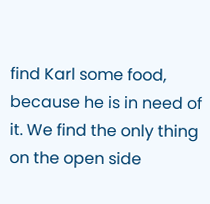find Karl some food, because he is in need of it. We find the only thing on the open side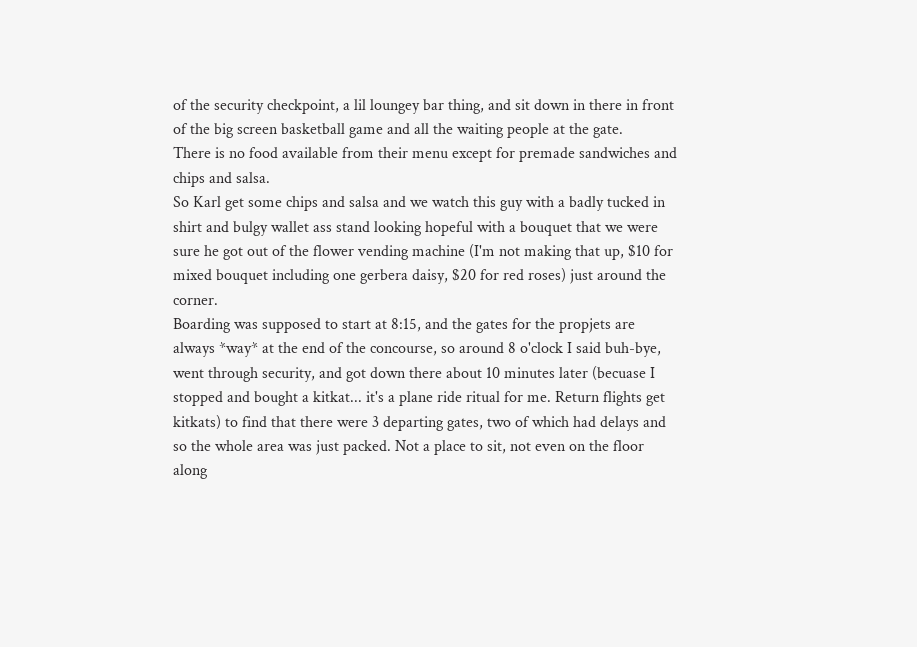of the security checkpoint, a lil loungey bar thing, and sit down in there in front of the big screen basketball game and all the waiting people at the gate.
There is no food available from their menu except for premade sandwiches and chips and salsa.
So Karl get some chips and salsa and we watch this guy with a badly tucked in shirt and bulgy wallet ass stand looking hopeful with a bouquet that we were sure he got out of the flower vending machine (I'm not making that up, $10 for mixed bouquet including one gerbera daisy, $20 for red roses) just around the corner.
Boarding was supposed to start at 8:15, and the gates for the propjets are always *way* at the end of the concourse, so around 8 o'clock I said buh-bye, went through security, and got down there about 10 minutes later (becuase I stopped and bought a kitkat... it's a plane ride ritual for me. Return flights get kitkats) to find that there were 3 departing gates, two of which had delays and so the whole area was just packed. Not a place to sit, not even on the floor along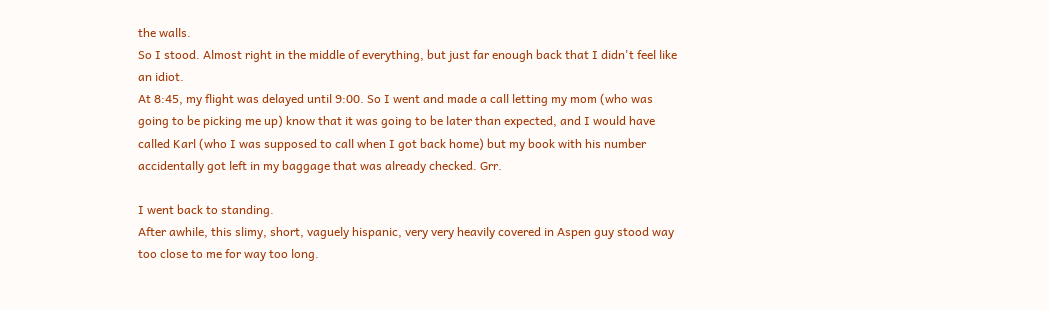the walls.
So I stood. Almost right in the middle of everything, but just far enough back that I didn't feel like an idiot.
At 8:45, my flight was delayed until 9:00. So I went and made a call letting my mom (who was going to be picking me up) know that it was going to be later than expected, and I would have called Karl (who I was supposed to call when I got back home) but my book with his number accidentally got left in my baggage that was already checked. Grr.

I went back to standing.
After awhile, this slimy, short, vaguely hispanic, very very heavily covered in Aspen guy stood way too close to me for way too long.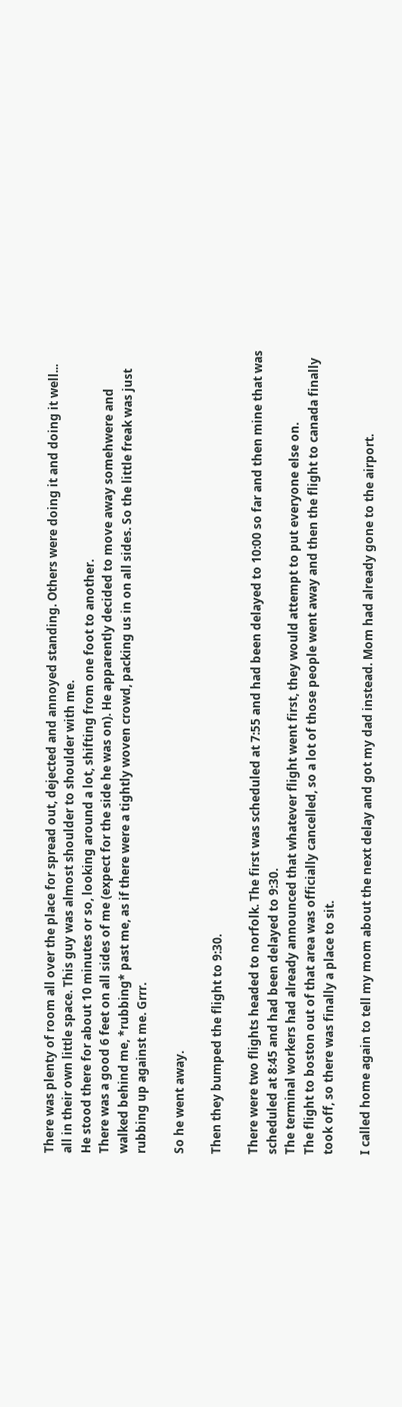There was plenty of room all over the place for spread out, dejected and annoyed standing. Others were doing it and doing it well... all in their own little space. This guy was almost shoulder to shoulder with me.
He stood there for about 10 minutes or so, looking around a lot, shifting from one foot to another.
There was a good 6 feet on all sides of me (expect for the side he was on). He apparently decided to move away somehwere and walked behind me, *rubbing* past me, as if there were a tightly woven crowd, packing us in on all sides. So the little freak was just rubbing up against me. Grrr.

So he went away.

Then they bumped the flight to 9:30.

There were two flights headed to norfolk. The first was scheduled at 7:55 and had been delayed to 10:00 so far and then mine that was scheduled at 8:45 and had been delayed to 9:30.
The terminal workers had already announced that whatever flight went first, they would attempt to put everyone else on.
The flight to boston out of that area was officially cancelled, so a lot of those people went away and then the flight to canada finally took off, so there was finally a place to sit.

I called home again to tell my mom about the next delay and got my dad instead. Mom had already gone to the airport.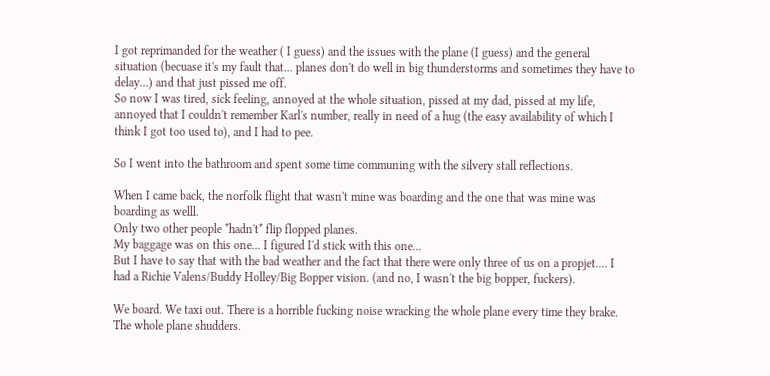I got reprimanded for the weather ( I guess) and the issues with the plane (I guess) and the general situation (becuase it's my fault that... planes don't do well in big thunderstorms and sometimes they have to delay...) and that just pissed me off.
So now I was tired, sick feeling, annoyed at the whole situation, pissed at my dad, pissed at my life, annoyed that I couldn't remember Karl's number, really in need of a hug (the easy availability of which I think I got too used to), and I had to pee.

So I went into the bathroom and spent some time communing with the silvery stall reflections.

When I came back, the norfolk flight that wasn't mine was boarding and the one that was mine was boarding as welll.
Only two other people *hadn't* flip flopped planes.
My baggage was on this one... I figured I'd stick with this one...
But I have to say that with the bad weather and the fact that there were only three of us on a propjet.... I had a Richie Valens/Buddy Holley/Big Bopper vision. (and no, I wasn't the big bopper, fuckers).

We board. We taxi out. There is a horrible fucking noise wracking the whole plane every time they brake. The whole plane shudders.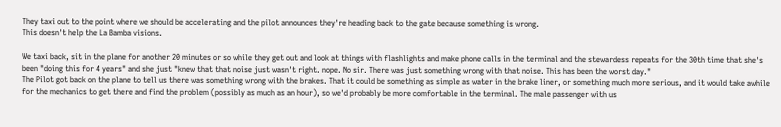They taxi out to the point where we should be accelerating and the pilot announces they're heading back to the gate because something is wrong.
This doesn't help the La Bamba visions.

We taxi back, sit in the plane for another 20 minutes or so while they get out and look at things with flashlights and make phone calls in the terminal and the stewardess repeats for the 30th time that she's been "doing this for 4 years" and she just "knew that that noise just wasn't right. nope. No sir. There was just something wrong with that noise. This has been the worst day."
The Pilot got back on the plane to tell us there was something wrong with the brakes. That it could be something as simple as water in the brake liner, or something much more serious, and it would take awhile for the mechanics to get there and find the problem (possibly as much as an hour), so we'd probably be more comfortable in the terminal. The male passenger with us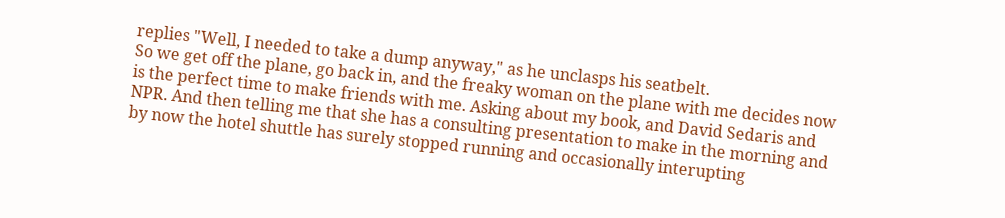replies "Well, I needed to take a dump anyway," as he unclasps his seatbelt.
So we get off the plane, go back in, and the freaky woman on the plane with me decides now is the perfect time to make friends with me. Asking about my book, and David Sedaris and NPR. And then telling me that she has a consulting presentation to make in the morning and by now the hotel shuttle has surely stopped running and occasionally interupting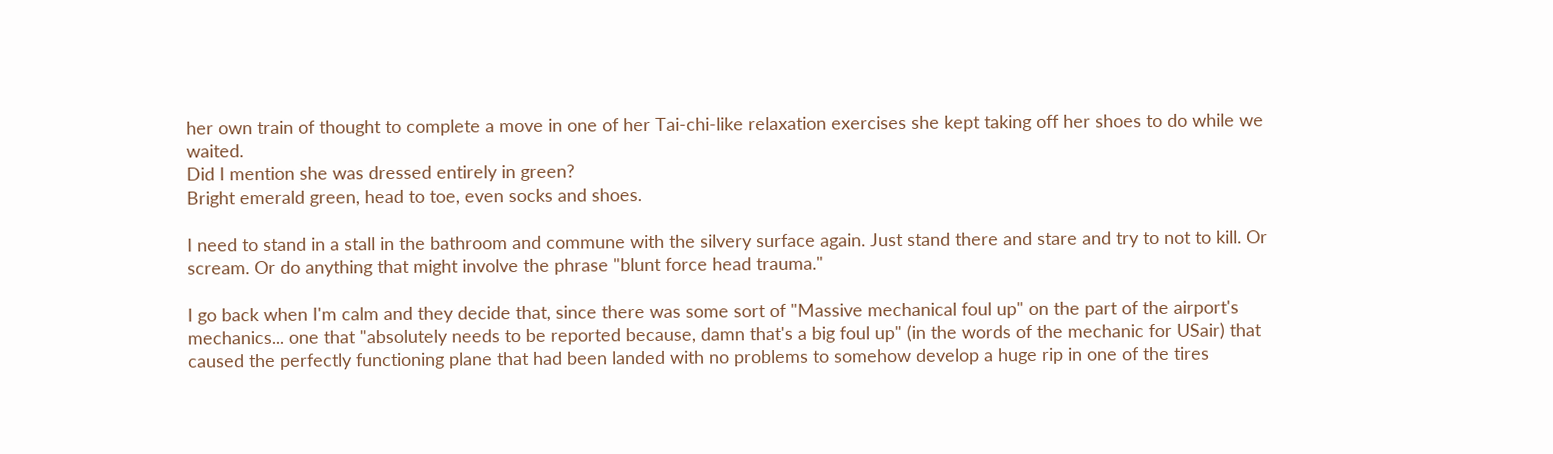her own train of thought to complete a move in one of her Tai-chi-like relaxation exercises she kept taking off her shoes to do while we waited.
Did I mention she was dressed entirely in green?
Bright emerald green, head to toe, even socks and shoes.

I need to stand in a stall in the bathroom and commune with the silvery surface again. Just stand there and stare and try to not to kill. Or scream. Or do anything that might involve the phrase "blunt force head trauma."

I go back when I'm calm and they decide that, since there was some sort of "Massive mechanical foul up" on the part of the airport's mechanics... one that "absolutely needs to be reported because, damn that's a big foul up" (in the words of the mechanic for USair) that caused the perfectly functioning plane that had been landed with no problems to somehow develop a huge rip in one of the tires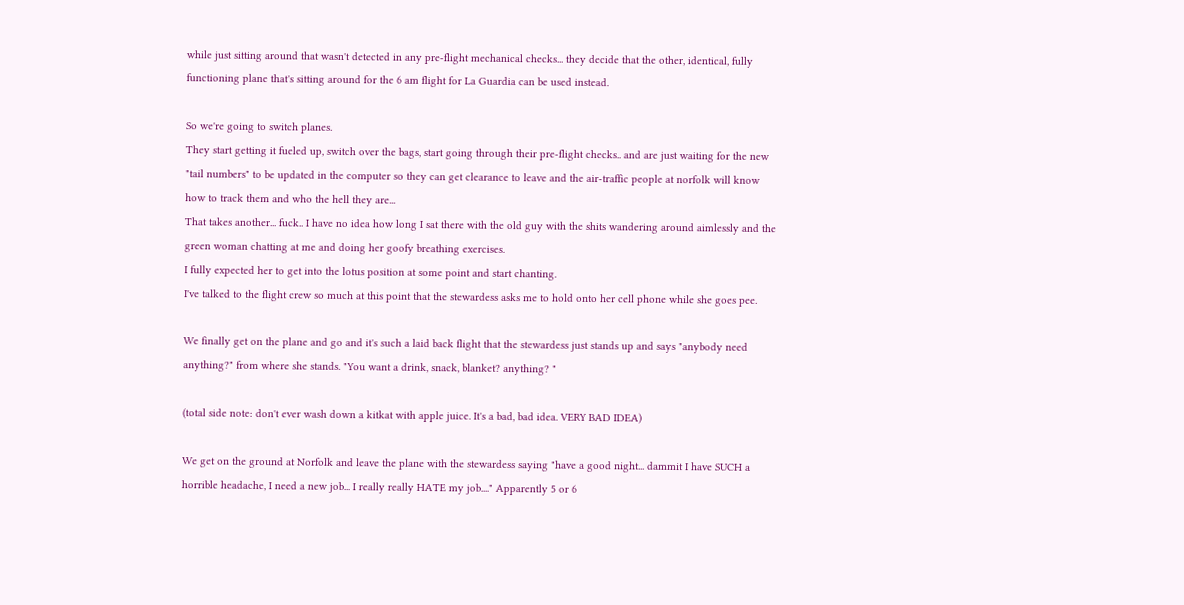while just sitting around that wasn't detected in any pre-flight mechanical checks... they decide that the other, identical, fully functioning plane that's sitting around for the 6 am flight for La Guardia can be used instead.

So we're going to switch planes.
They start getting it fueled up, switch over the bags, start going through their pre-flight checks.. and are just waiting for the new "tail numbers" to be updated in the computer so they can get clearance to leave and the air-traffic people at norfolk will know how to track them and who the hell they are...
That takes another... fuck.. I have no idea how long I sat there with the old guy with the shits wandering around aimlessly and the green woman chatting at me and doing her goofy breathing exercises.
I fully expected her to get into the lotus position at some point and start chanting.
I've talked to the flight crew so much at this point that the stewardess asks me to hold onto her cell phone while she goes pee.

We finally get on the plane and go and it's such a laid back flight that the stewardess just stands up and says "anybody need anything?" from where she stands. "You want a drink, snack, blanket? anything? "

(total side note: don't ever wash down a kitkat with apple juice. It's a bad, bad idea. VERY BAD IDEA)

We get on the ground at Norfolk and leave the plane with the stewardess saying "have a good night... dammit I have SUCH a horrible headache, I need a new job... I really really HATE my job...." Apparently 5 or 6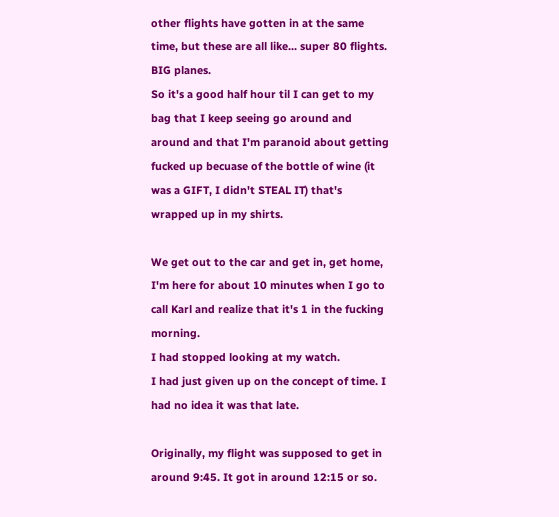other flights have gotten in at the same time, but these are all like... super 80 flights. BIG planes.
So it's a good half hour til I can get to my bag that I keep seeing go around and around and that I'm paranoid about getting fucked up becuase of the bottle of wine (it was a GIFT, I didn't STEAL IT) that's wrapped up in my shirts.

We get out to the car and get in, get home, I'm here for about 10 minutes when I go to call Karl and realize that it's 1 in the fucking morning.
I had stopped looking at my watch.
I had just given up on the concept of time. I had no idea it was that late.

Originally, my flight was supposed to get in around 9:45. It got in around 12:15 or so.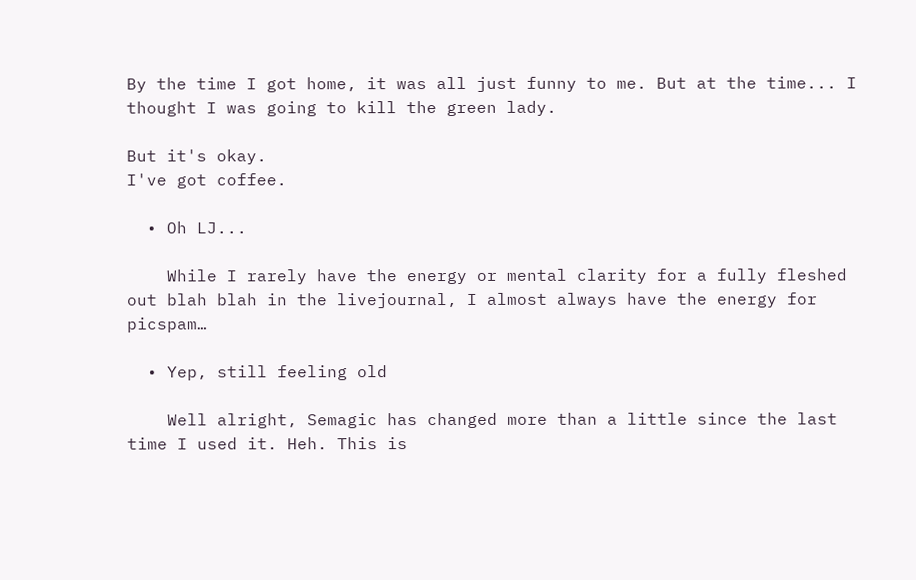By the time I got home, it was all just funny to me. But at the time... I thought I was going to kill the green lady.

But it's okay.
I've got coffee.

  • Oh LJ...

    While I rarely have the energy or mental clarity for a fully fleshed out blah blah in the livejournal, I almost always have the energy for picspam…

  • Yep, still feeling old

    Well alright, Semagic has changed more than a little since the last time I used it. Heh. This is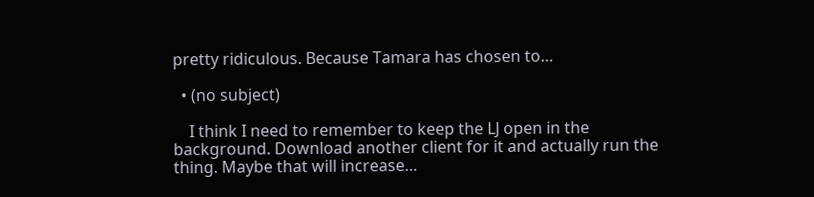pretty ridiculous. Because Tamara has chosen to…

  • (no subject)

    I think I need to remember to keep the LJ open in the background. Download another client for it and actually run the thing. Maybe that will increase…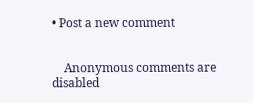• Post a new comment


    Anonymous comments are disabled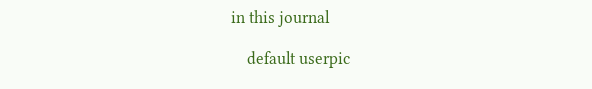in this journal

    default userpic